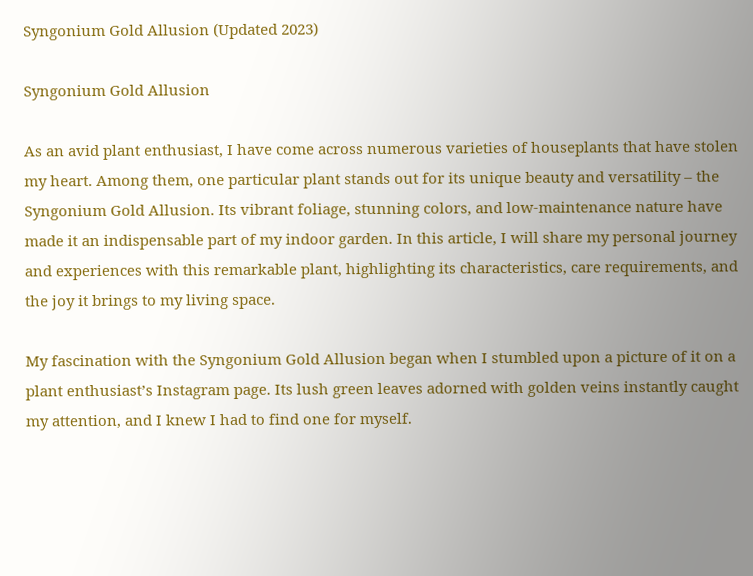Syngonium Gold Allusion (Updated 2023)

Syngonium Gold Allusion

As an avid plant enthusiast, I have come across numerous varieties of houseplants that have stolen my heart. Among them, one particular plant stands out for its unique beauty and versatility – the Syngonium Gold Allusion. Its vibrant foliage, stunning colors, and low-maintenance nature have made it an indispensable part of my indoor garden. In this article, I will share my personal journey and experiences with this remarkable plant, highlighting its characteristics, care requirements, and the joy it brings to my living space.

My fascination with the Syngonium Gold Allusion began when I stumbled upon a picture of it on a plant enthusiast’s Instagram page. Its lush green leaves adorned with golden veins instantly caught my attention, and I knew I had to find one for myself.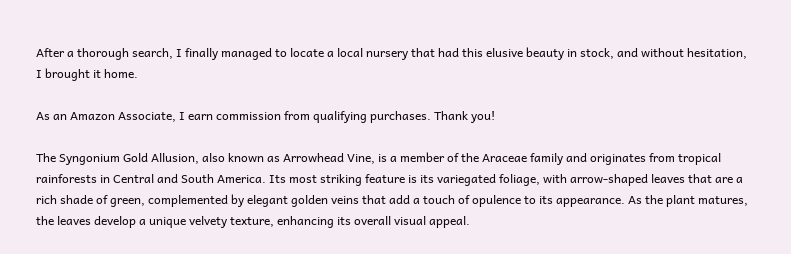After a thorough search, I finally managed to locate a local nursery that had this elusive beauty in stock, and without hesitation, I brought it home.

As an Amazon Associate, I earn commission from qualifying purchases. Thank you!

The Syngonium Gold Allusion, also known as Arrowhead Vine, is a member of the Araceae family and originates from tropical rainforests in Central and South America. Its most striking feature is its variegated foliage, with arrow-shaped leaves that are a rich shade of green, complemented by elegant golden veins that add a touch of opulence to its appearance. As the plant matures, the leaves develop a unique velvety texture, enhancing its overall visual appeal.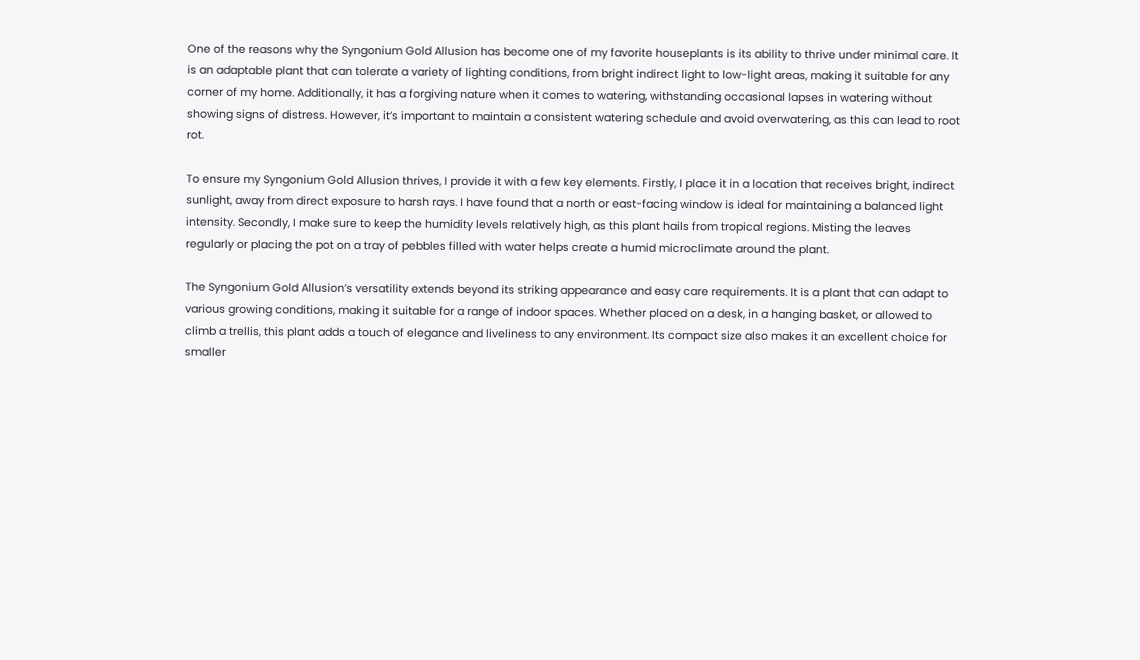One of the reasons why the Syngonium Gold Allusion has become one of my favorite houseplants is its ability to thrive under minimal care. It is an adaptable plant that can tolerate a variety of lighting conditions, from bright indirect light to low-light areas, making it suitable for any corner of my home. Additionally, it has a forgiving nature when it comes to watering, withstanding occasional lapses in watering without showing signs of distress. However, it’s important to maintain a consistent watering schedule and avoid overwatering, as this can lead to root rot.

To ensure my Syngonium Gold Allusion thrives, I provide it with a few key elements. Firstly, I place it in a location that receives bright, indirect sunlight, away from direct exposure to harsh rays. I have found that a north or east-facing window is ideal for maintaining a balanced light intensity. Secondly, I make sure to keep the humidity levels relatively high, as this plant hails from tropical regions. Misting the leaves regularly or placing the pot on a tray of pebbles filled with water helps create a humid microclimate around the plant.

The Syngonium Gold Allusion’s versatility extends beyond its striking appearance and easy care requirements. It is a plant that can adapt to various growing conditions, making it suitable for a range of indoor spaces. Whether placed on a desk, in a hanging basket, or allowed to climb a trellis, this plant adds a touch of elegance and liveliness to any environment. Its compact size also makes it an excellent choice for smaller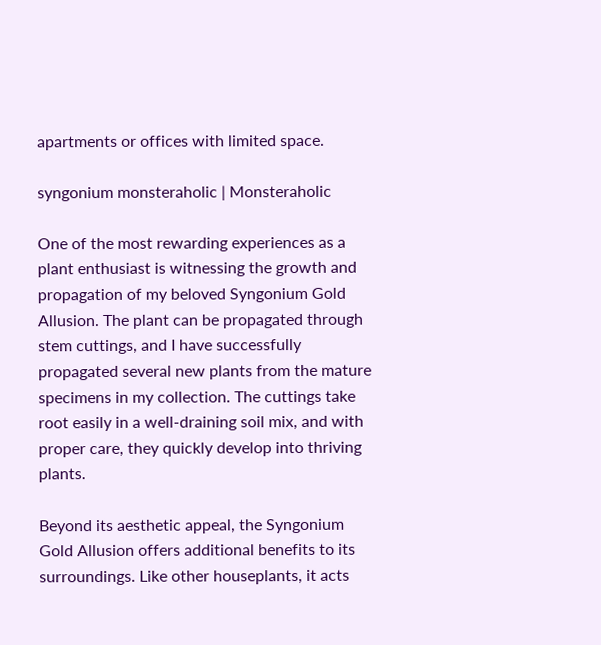apartments or offices with limited space.

syngonium monsteraholic | Monsteraholic

One of the most rewarding experiences as a plant enthusiast is witnessing the growth and propagation of my beloved Syngonium Gold Allusion. The plant can be propagated through stem cuttings, and I have successfully propagated several new plants from the mature specimens in my collection. The cuttings take root easily in a well-draining soil mix, and with proper care, they quickly develop into thriving plants.

Beyond its aesthetic appeal, the Syngonium Gold Allusion offers additional benefits to its surroundings. Like other houseplants, it acts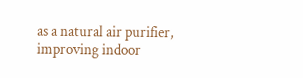as a natural air purifier, improving indoor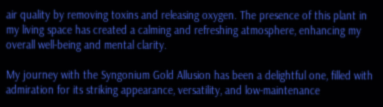air quality by removing toxins and releasing oxygen. The presence of this plant in my living space has created a calming and refreshing atmosphere, enhancing my overall well-being and mental clarity.

My journey with the Syngonium Gold Allusion has been a delightful one, filled with admiration for its striking appearance, versatility, and low-maintenance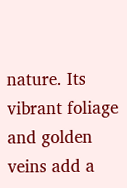nature. Its vibrant foliage and golden veins add a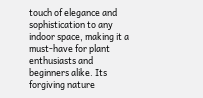touch of elegance and sophistication to any indoor space, making it a must-have for plant enthusiasts and beginners alike. Its forgiving nature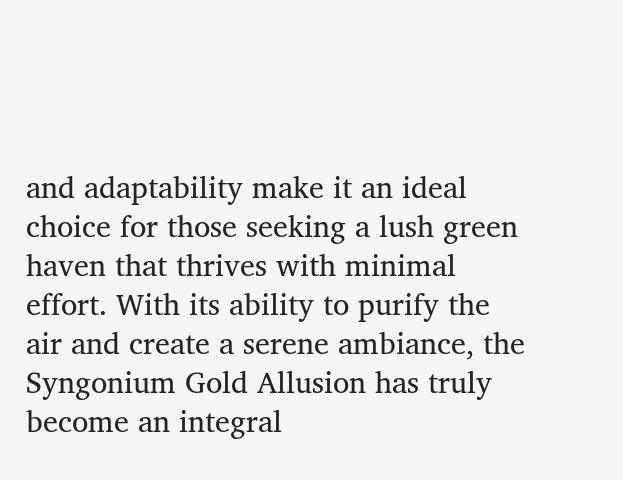and adaptability make it an ideal choice for those seeking a lush green haven that thrives with minimal effort. With its ability to purify the air and create a serene ambiance, the Syngonium Gold Allusion has truly become an integral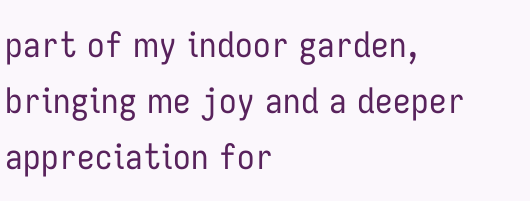part of my indoor garden, bringing me joy and a deeper appreciation for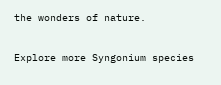the wonders of nature.

Explore more Syngonium species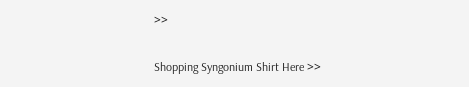>>

Shopping Syngonium Shirt Here >>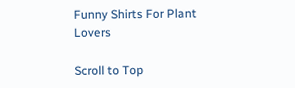Funny Shirts For Plant Lovers

Scroll to Top